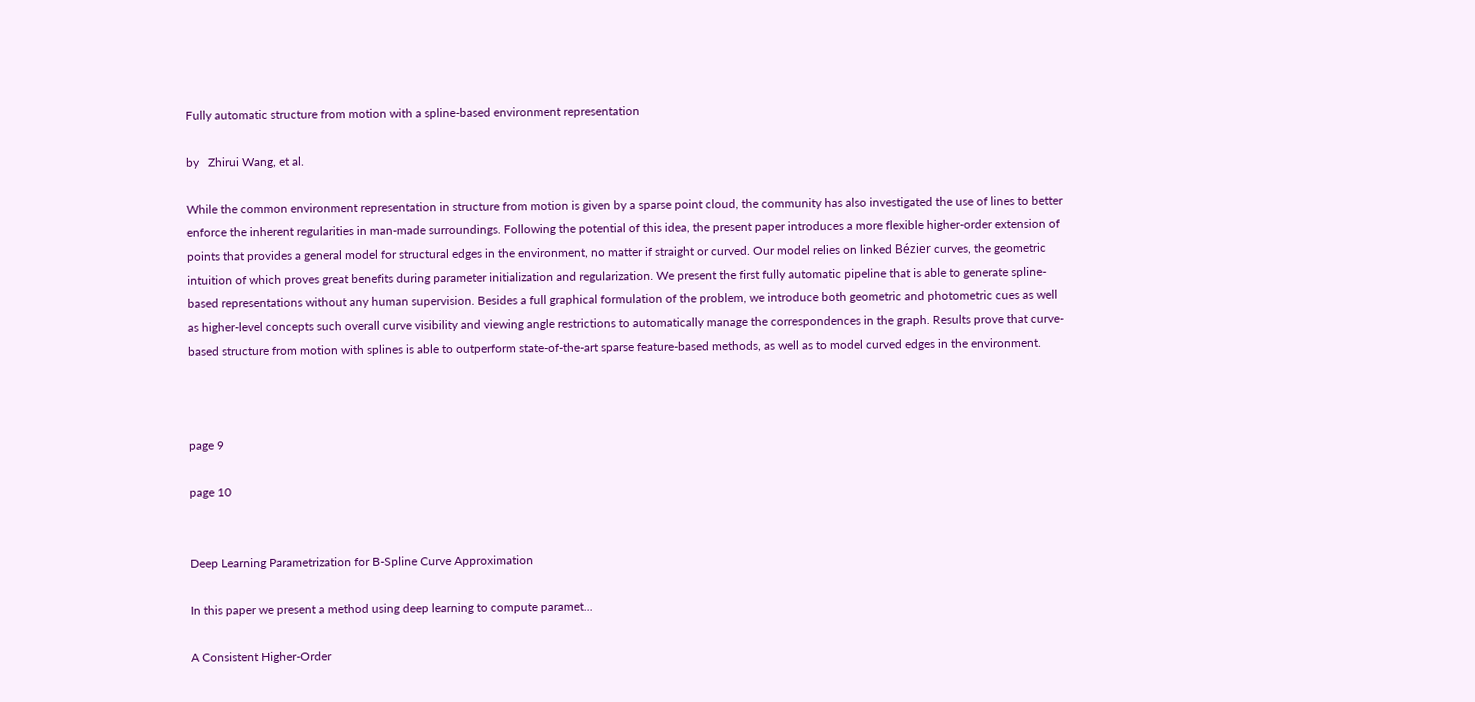Fully automatic structure from motion with a spline-based environment representation

by   Zhirui Wang, et al.

While the common environment representation in structure from motion is given by a sparse point cloud, the community has also investigated the use of lines to better enforce the inherent regularities in man-made surroundings. Following the potential of this idea, the present paper introduces a more flexible higher-order extension of points that provides a general model for structural edges in the environment, no matter if straight or curved. Our model relies on linked Bézier curves, the geometric intuition of which proves great benefits during parameter initialization and regularization. We present the first fully automatic pipeline that is able to generate spline-based representations without any human supervision. Besides a full graphical formulation of the problem, we introduce both geometric and photometric cues as well as higher-level concepts such overall curve visibility and viewing angle restrictions to automatically manage the correspondences in the graph. Results prove that curve-based structure from motion with splines is able to outperform state-of-the-art sparse feature-based methods, as well as to model curved edges in the environment.



page 9

page 10


Deep Learning Parametrization for B-Spline Curve Approximation

In this paper we present a method using deep learning to compute paramet...

A Consistent Higher-Order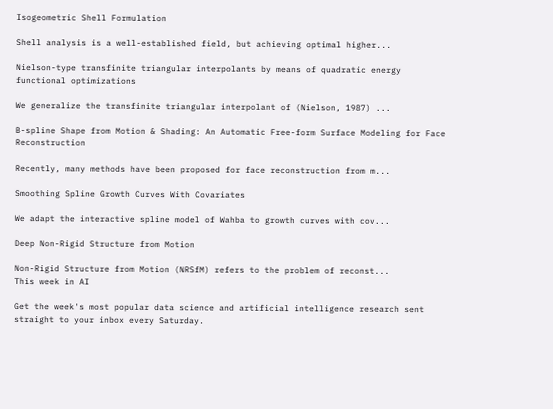Isogeometric Shell Formulation

Shell analysis is a well-established field, but achieving optimal higher...

Nielson-type transfinite triangular interpolants by means of quadratic energy functional optimizations

We generalize the transfinite triangular interpolant of (Nielson, 1987) ...

B-spline Shape from Motion & Shading: An Automatic Free-form Surface Modeling for Face Reconstruction

Recently, many methods have been proposed for face reconstruction from m...

Smoothing Spline Growth Curves With Covariates

We adapt the interactive spline model of Wahba to growth curves with cov...

Deep Non-Rigid Structure from Motion

Non-Rigid Structure from Motion (NRSfM) refers to the problem of reconst...
This week in AI

Get the week's most popular data science and artificial intelligence research sent straight to your inbox every Saturday.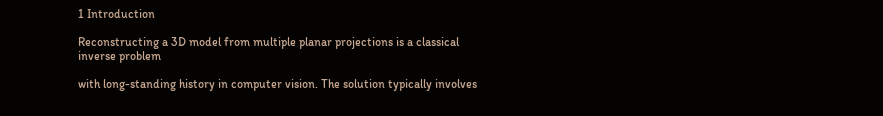1 Introduction

Reconstructing a 3D model from multiple planar projections is a classical inverse problem

with long-standing history in computer vision. The solution typically involves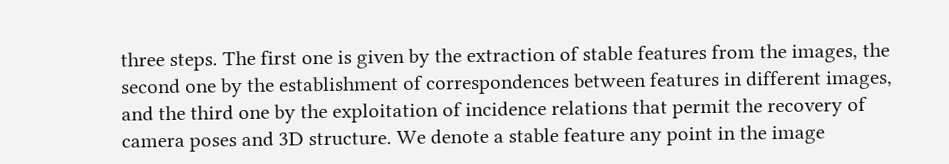three steps. The first one is given by the extraction of stable features from the images, the second one by the establishment of correspondences between features in different images, and the third one by the exploitation of incidence relations that permit the recovery of camera poses and 3D structure. We denote a stable feature any point in the image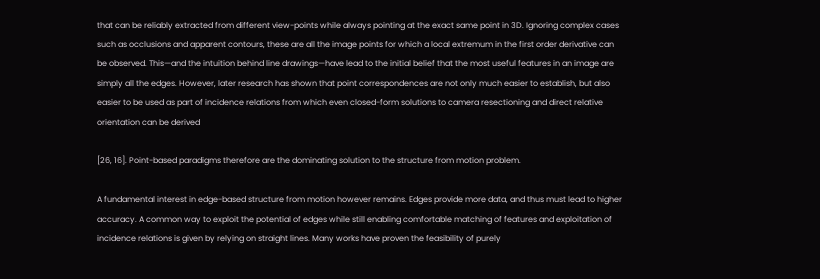that can be reliably extracted from different view-points while always pointing at the exact same point in 3D. Ignoring complex cases such as occlusions and apparent contours, these are all the image points for which a local extremum in the first order derivative can be observed. This—and the intuition behind line drawings—have lead to the initial belief that the most useful features in an image are simply all the edges. However, later research has shown that point correspondences are not only much easier to establish, but also easier to be used as part of incidence relations from which even closed-form solutions to camera resectioning and direct relative orientation can be derived

[26, 16]. Point-based paradigms therefore are the dominating solution to the structure from motion problem.

A fundamental interest in edge-based structure from motion however remains. Edges provide more data, and thus must lead to higher accuracy. A common way to exploit the potential of edges while still enabling comfortable matching of features and exploitation of incidence relations is given by relying on straight lines. Many works have proven the feasibility of purely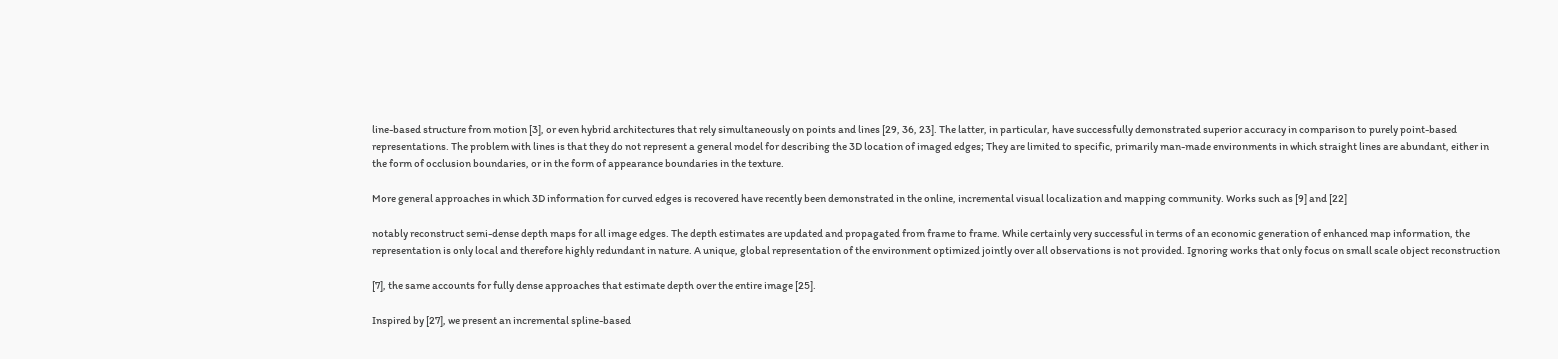line-based structure from motion [3], or even hybrid architectures that rely simultaneously on points and lines [29, 36, 23]. The latter, in particular, have successfully demonstrated superior accuracy in comparison to purely point-based representations. The problem with lines is that they do not represent a general model for describing the 3D location of imaged edges; They are limited to specific, primarily man-made environments in which straight lines are abundant, either in the form of occlusion boundaries, or in the form of appearance boundaries in the texture.

More general approaches in which 3D information for curved edges is recovered have recently been demonstrated in the online, incremental visual localization and mapping community. Works such as [9] and [22]

notably reconstruct semi-dense depth maps for all image edges. The depth estimates are updated and propagated from frame to frame. While certainly very successful in terms of an economic generation of enhanced map information, the representation is only local and therefore highly redundant in nature. A unique, global representation of the environment optimized jointly over all observations is not provided. Ignoring works that only focus on small scale object reconstruction

[7], the same accounts for fully dense approaches that estimate depth over the entire image [25].

Inspired by [27], we present an incremental spline-based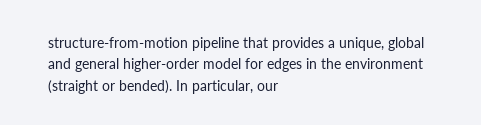structure-from-motion pipeline that provides a unique, global and general higher-order model for edges in the environment (straight or bended). In particular, our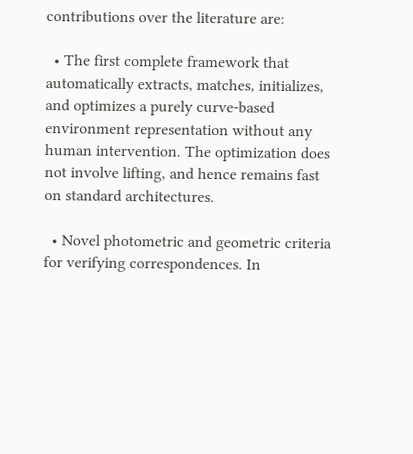contributions over the literature are:

  • The first complete framework that automatically extracts, matches, initializes, and optimizes a purely curve-based environment representation without any human intervention. The optimization does not involve lifting, and hence remains fast on standard architectures.

  • Novel photometric and geometric criteria for verifying correspondences. In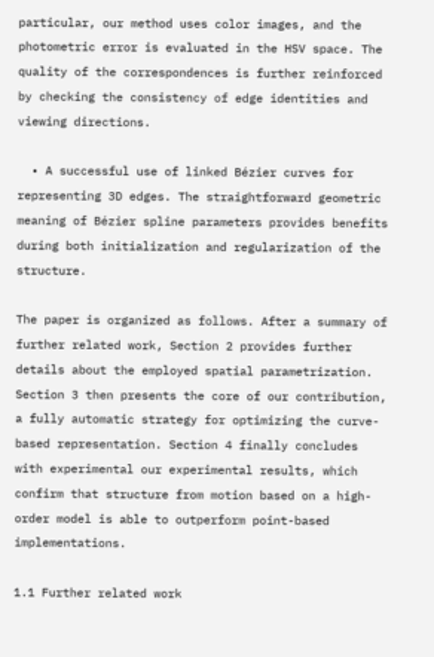particular, our method uses color images, and the photometric error is evaluated in the HSV space. The quality of the correspondences is further reinforced by checking the consistency of edge identities and viewing directions.

  • A successful use of linked Bézier curves for representing 3D edges. The straightforward geometric meaning of Bézier spline parameters provides benefits during both initialization and regularization of the structure.

The paper is organized as follows. After a summary of further related work, Section 2 provides further details about the employed spatial parametrization. Section 3 then presents the core of our contribution, a fully automatic strategy for optimizing the curve-based representation. Section 4 finally concludes with experimental our experimental results, which confirm that structure from motion based on a high-order model is able to outperform point-based implementations.

1.1 Further related work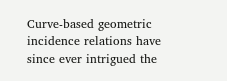Curve-based geometric incidence relations have since ever intrigued the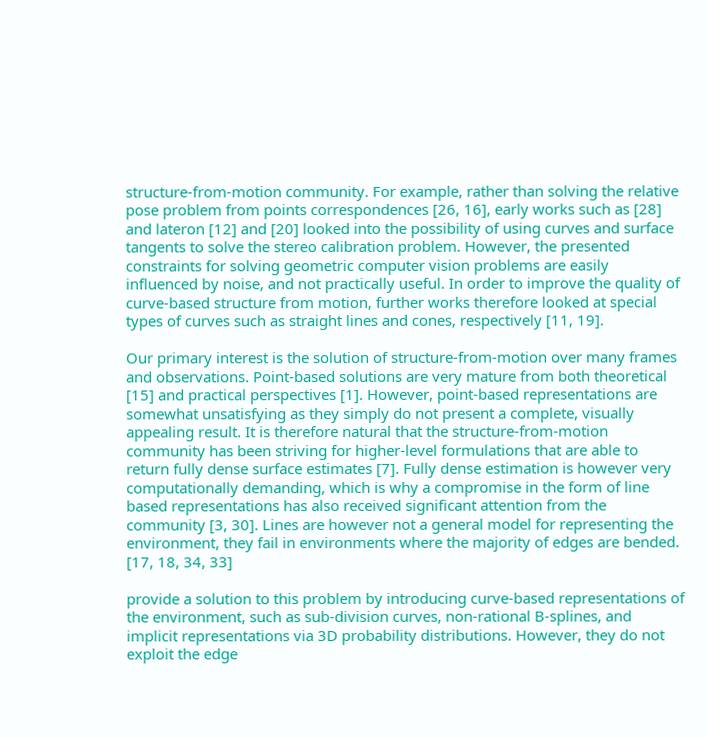structure-from-motion community. For example, rather than solving the relative pose problem from points correspondences [26, 16], early works such as [28] and lateron [12] and [20] looked into the possibility of using curves and surface tangents to solve the stereo calibration problem. However, the presented constraints for solving geometric computer vision problems are easily influenced by noise, and not practically useful. In order to improve the quality of curve-based structure from motion, further works therefore looked at special types of curves such as straight lines and cones, respectively [11, 19].

Our primary interest is the solution of structure-from-motion over many frames and observations. Point-based solutions are very mature from both theoretical [15] and practical perspectives [1]. However, point-based representations are somewhat unsatisfying as they simply do not present a complete, visually appealing result. It is therefore natural that the structure-from-motion community has been striving for higher-level formulations that are able to return fully dense surface estimates [7]. Fully dense estimation is however very computationally demanding, which is why a compromise in the form of line based representations has also received significant attention from the community [3, 30]. Lines are however not a general model for representing the environment, they fail in environments where the majority of edges are bended. [17, 18, 34, 33]

provide a solution to this problem by introducing curve-based representations of the environment, such as sub-division curves, non-rational B-splines, and implicit representations via 3D probability distributions. However, they do not exploit the edge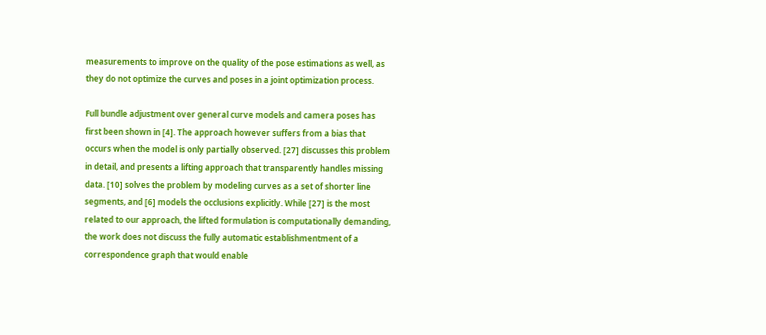measurements to improve on the quality of the pose estimations as well, as they do not optimize the curves and poses in a joint optimization process.

Full bundle adjustment over general curve models and camera poses has first been shown in [4]. The approach however suffers from a bias that occurs when the model is only partially observed. [27] discusses this problem in detail, and presents a lifting approach that transparently handles missing data. [10] solves the problem by modeling curves as a set of shorter line segments, and [6] models the occlusions explicitly. While [27] is the most related to our approach, the lifted formulation is computationally demanding, the work does not discuss the fully automatic establishmentment of a correspondence graph that would enable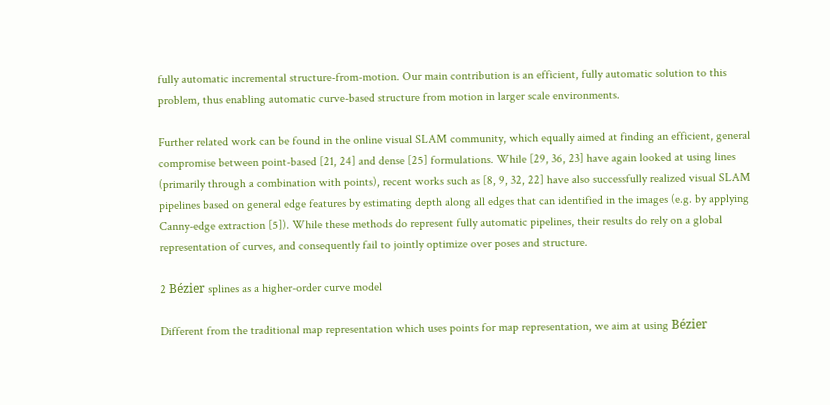fully automatic incremental structure-from-motion. Our main contribution is an efficient, fully automatic solution to this problem, thus enabling automatic curve-based structure from motion in larger scale environments.

Further related work can be found in the online visual SLAM community, which equally aimed at finding an efficient, general compromise between point-based [21, 24] and dense [25] formulations. While [29, 36, 23] have again looked at using lines (primarily through a combination with points), recent works such as [8, 9, 32, 22] have also successfully realized visual SLAM pipelines based on general edge features by estimating depth along all edges that can identified in the images (e.g. by applying Canny-edge extraction [5]). While these methods do represent fully automatic pipelines, their results do rely on a global representation of curves, and consequently fail to jointly optimize over poses and structure.

2 Bézier splines as a higher-order curve model

Different from the traditional map representation which uses points for map representation, we aim at using Bézier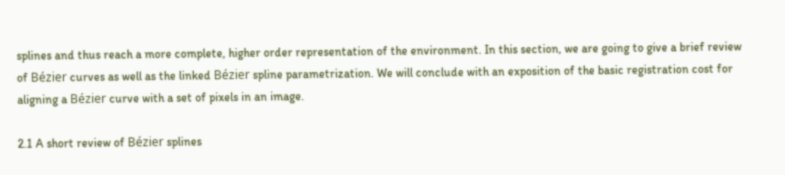splines and thus reach a more complete, higher order representation of the environment. In this section, we are going to give a brief review of Bézier curves as well as the linked Bézier spline parametrization. We will conclude with an exposition of the basic registration cost for aligning a Bézier curve with a set of pixels in an image.

2.1 A short review of Bézier splines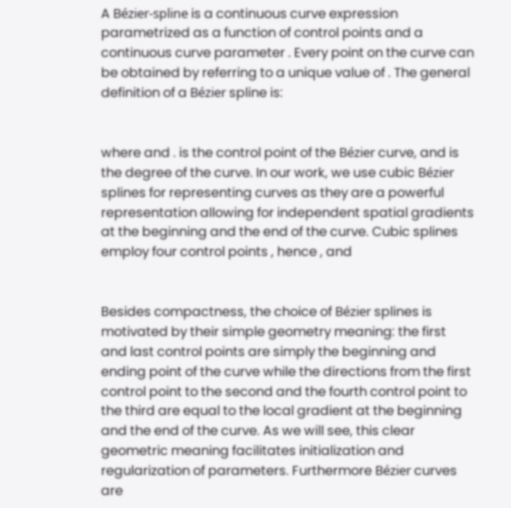A Bézier-spline is a continuous curve expression parametrized as a function of control points and a continuous curve parameter . Every point on the curve can be obtained by referring to a unique value of . The general definition of a Bézier spline is:


where and . is the control point of the Bézier curve, and is the degree of the curve. In our work, we use cubic Bézier splines for representing curves as they are a powerful representation allowing for independent spatial gradients at the beginning and the end of the curve. Cubic splines employ four control points , hence , and


Besides compactness, the choice of Bézier splines is motivated by their simple geometry meaning: the first and last control points are simply the beginning and ending point of the curve while the directions from the first control point to the second and the fourth control point to the third are equal to the local gradient at the beginning and the end of the curve. As we will see, this clear geometric meaning facilitates initialization and regularization of parameters. Furthermore Bézier curves are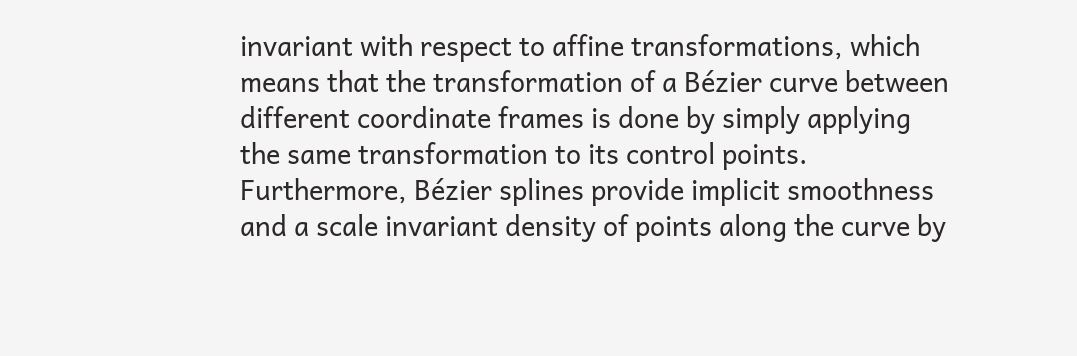invariant with respect to affine transformations, which means that the transformation of a Bézier curve between different coordinate frames is done by simply applying the same transformation to its control points. Furthermore, Bézier splines provide implicit smoothness and a scale invariant density of points along the curve by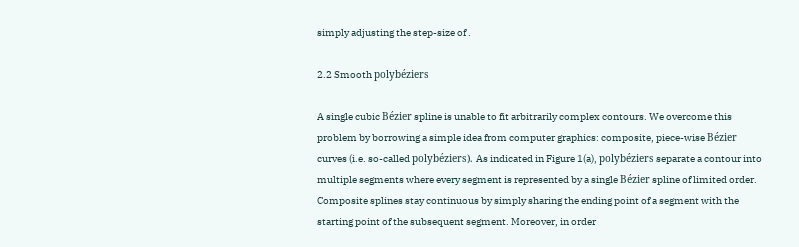simply adjusting the step-size of .

2.2 Smooth polybéziers

A single cubic Bézier spline is unable to fit arbitrarily complex contours. We overcome this problem by borrowing a simple idea from computer graphics: composite, piece-wise Bézier curves (i.e. so-called polybéziers). As indicated in Figure 1(a), polybéziers separate a contour into multiple segments where every segment is represented by a single Bézier spline of limited order. Composite splines stay continuous by simply sharing the ending point of a segment with the starting point of the subsequent segment. Moreover, in order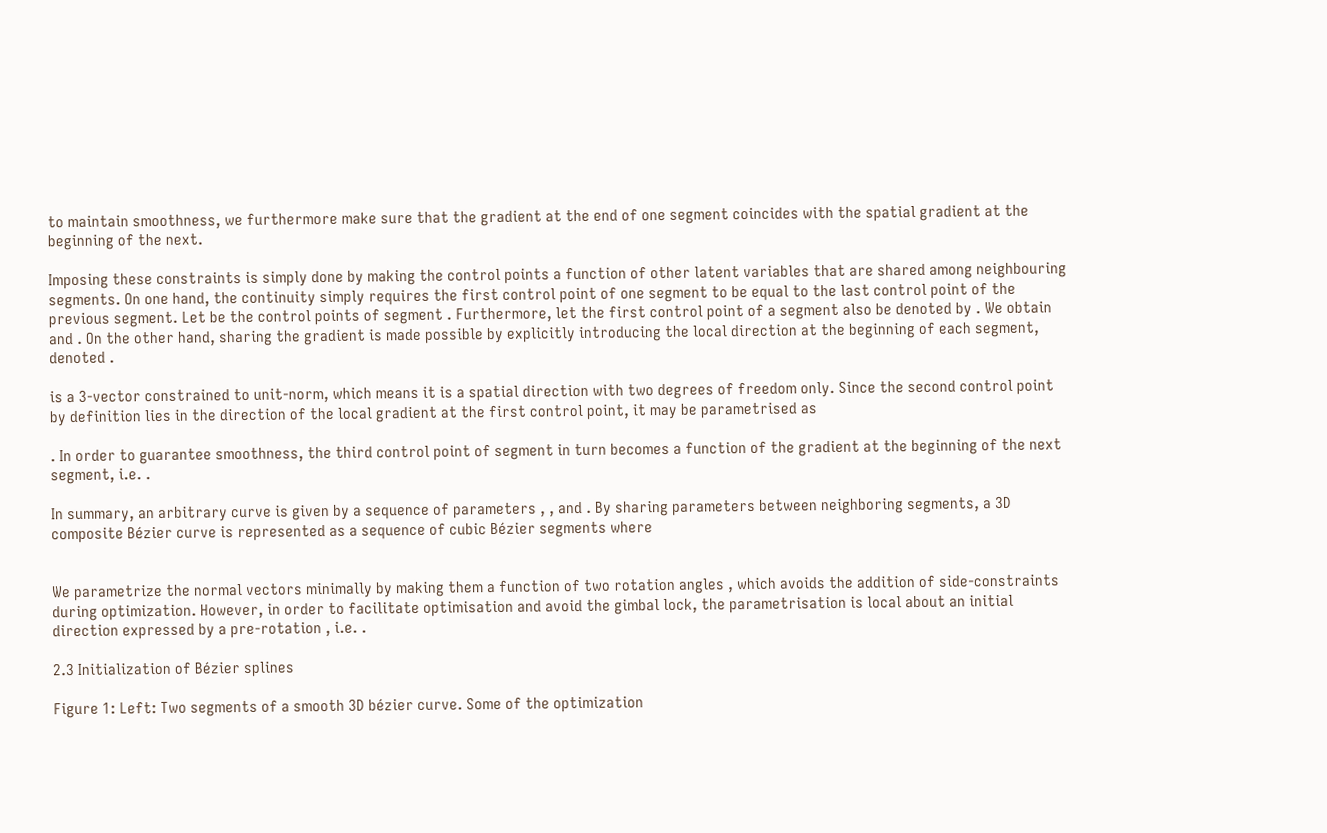to maintain smoothness, we furthermore make sure that the gradient at the end of one segment coincides with the spatial gradient at the beginning of the next.

Imposing these constraints is simply done by making the control points a function of other latent variables that are shared among neighbouring segments. On one hand, the continuity simply requires the first control point of one segment to be equal to the last control point of the previous segment. Let be the control points of segment . Furthermore, let the first control point of a segment also be denoted by . We obtain and . On the other hand, sharing the gradient is made possible by explicitly introducing the local direction at the beginning of each segment, denoted .

is a 3-vector constrained to unit-norm, which means it is a spatial direction with two degrees of freedom only. Since the second control point by definition lies in the direction of the local gradient at the first control point, it may be parametrised as

. In order to guarantee smoothness, the third control point of segment in turn becomes a function of the gradient at the beginning of the next segment, i.e. .

In summary, an arbitrary curve is given by a sequence of parameters , , and . By sharing parameters between neighboring segments, a 3D composite Bézier curve is represented as a sequence of cubic Bézier segments where


We parametrize the normal vectors minimally by making them a function of two rotation angles , which avoids the addition of side-constraints during optimization. However, in order to facilitate optimisation and avoid the gimbal lock, the parametrisation is local about an initial direction expressed by a pre-rotation , i.e. .

2.3 Initialization of Bézier splines

Figure 1: Left: Two segments of a smooth 3D bézier curve. Some of the optimization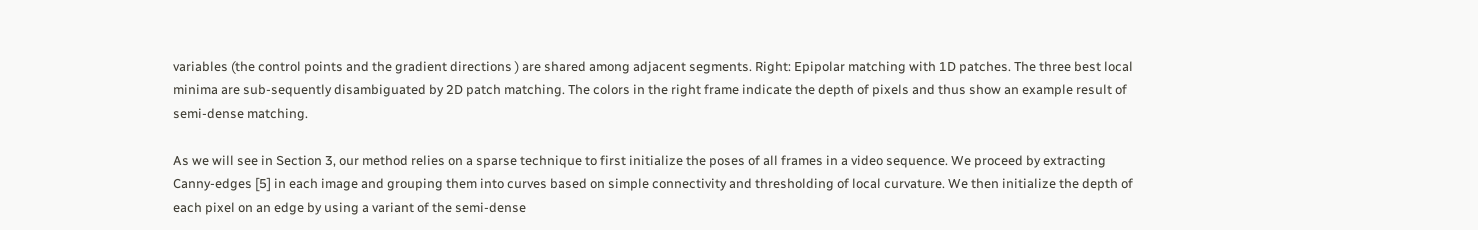variables (the control points and the gradient directions ) are shared among adjacent segments. Right: Epipolar matching with 1D patches. The three best local minima are sub-sequently disambiguated by 2D patch matching. The colors in the right frame indicate the depth of pixels and thus show an example result of semi-dense matching.

As we will see in Section 3, our method relies on a sparse technique to first initialize the poses of all frames in a video sequence. We proceed by extracting Canny-edges [5] in each image and grouping them into curves based on simple connectivity and thresholding of local curvature. We then initialize the depth of each pixel on an edge by using a variant of the semi-dense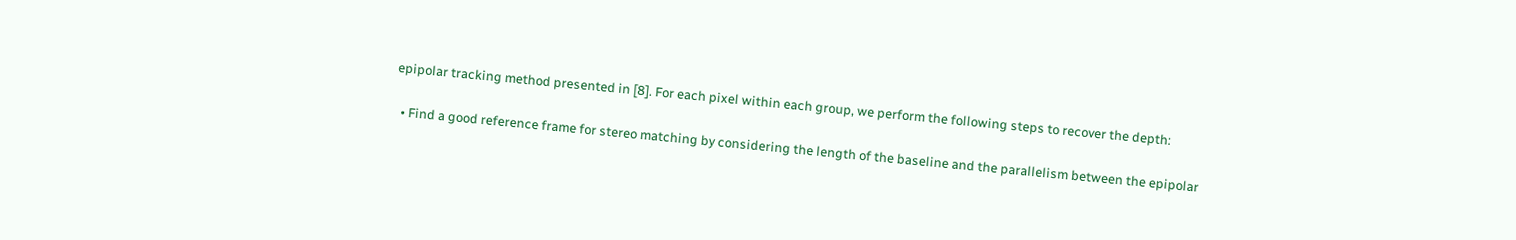epipolar tracking method presented in [8]. For each pixel within each group, we perform the following steps to recover the depth:

  • Find a good reference frame for stereo matching by considering the length of the baseline and the parallelism between the epipolar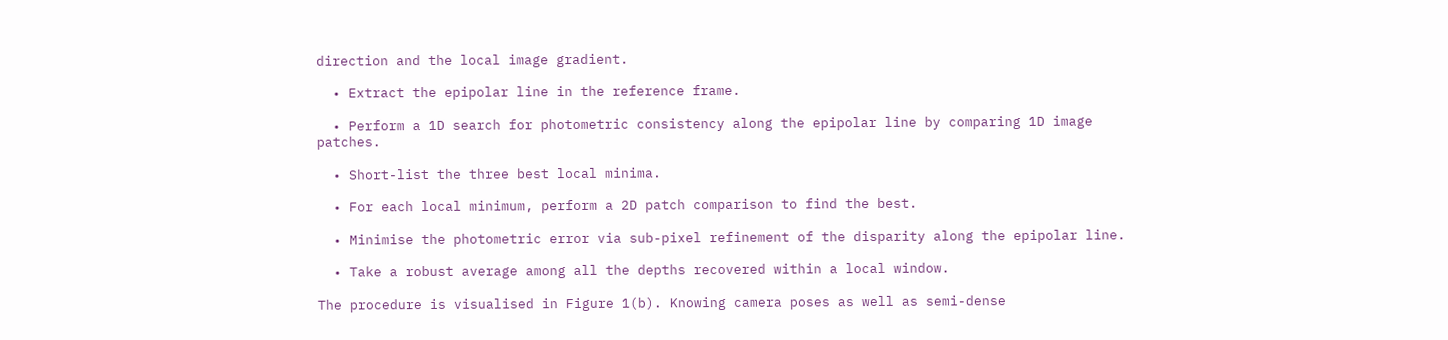direction and the local image gradient.

  • Extract the epipolar line in the reference frame.

  • Perform a 1D search for photometric consistency along the epipolar line by comparing 1D image patches.

  • Short-list the three best local minima.

  • For each local minimum, perform a 2D patch comparison to find the best.

  • Minimise the photometric error via sub-pixel refinement of the disparity along the epipolar line.

  • Take a robust average among all the depths recovered within a local window.

The procedure is visualised in Figure 1(b). Knowing camera poses as well as semi-dense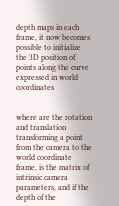depth maps in each frame, it now becomes possible to initialize the 3D position of points along the curve expressed in world coordinates


where are the rotation and translation transforming a point from the camera to the world coordinate frame, is the matrix of intrinsic camera parameters, and if the depth of the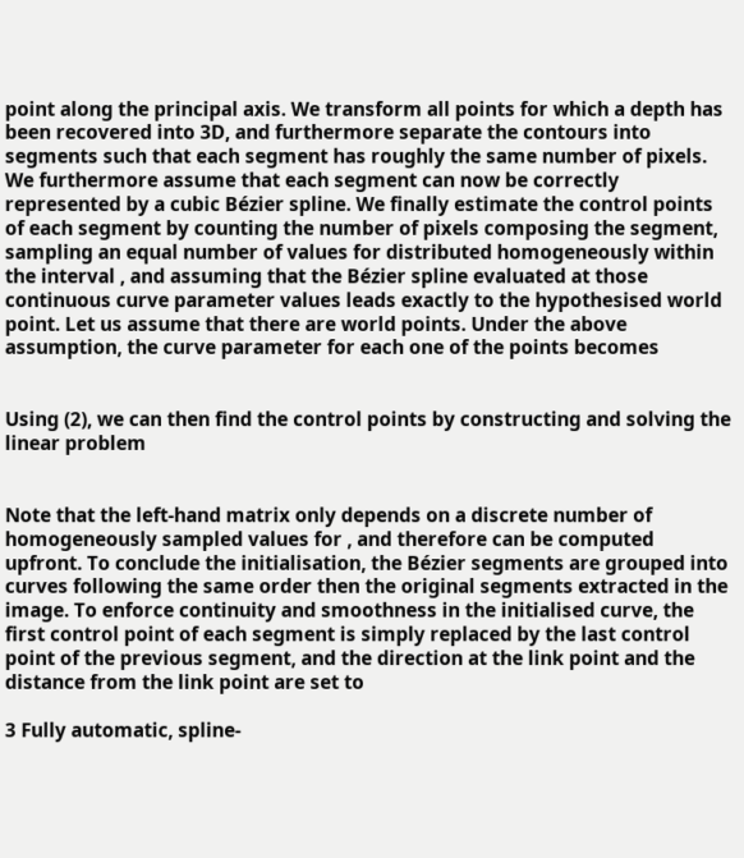point along the principal axis. We transform all points for which a depth has been recovered into 3D, and furthermore separate the contours into segments such that each segment has roughly the same number of pixels. We furthermore assume that each segment can now be correctly represented by a cubic Bézier spline. We finally estimate the control points of each segment by counting the number of pixels composing the segment, sampling an equal number of values for distributed homogeneously within the interval , and assuming that the Bézier spline evaluated at those continuous curve parameter values leads exactly to the hypothesised world point. Let us assume that there are world points. Under the above assumption, the curve parameter for each one of the points becomes


Using (2), we can then find the control points by constructing and solving the linear problem


Note that the left-hand matrix only depends on a discrete number of homogeneously sampled values for , and therefore can be computed upfront. To conclude the initialisation, the Bézier segments are grouped into curves following the same order then the original segments extracted in the image. To enforce continuity and smoothness in the initialised curve, the first control point of each segment is simply replaced by the last control point of the previous segment, and the direction at the link point and the distance from the link point are set to

3 Fully automatic, spline-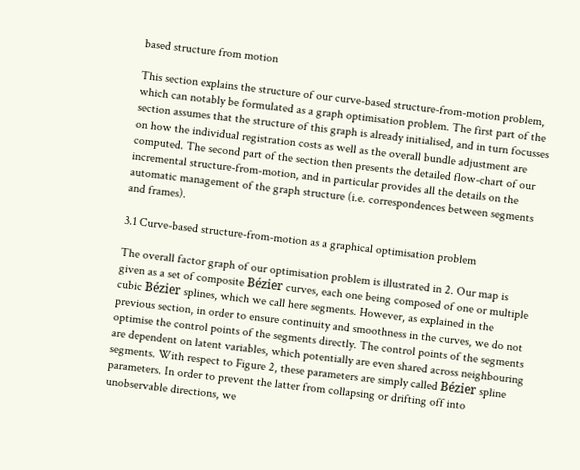based structure from motion

This section explains the structure of our curve-based structure-from-motion problem, which can notably be formulated as a graph optimisation problem. The first part of the section assumes that the structure of this graph is already initialised, and in turn focusses on how the individual registration costs as well as the overall bundle adjustment are computed. The second part of the section then presents the detailed flow-chart of our incremental structure-from-motion, and in particular provides all the details on the automatic management of the graph structure (i.e. correspondences between segments and frames).

3.1 Curve-based structure-from-motion as a graphical optimisation problem

The overall factor graph of our optimisation problem is illustrated in 2. Our map is given as a set of composite Bézier curves, each one being composed of one or multiple cubic Bézier splines, which we call here segments. However, as explained in the previous section, in order to ensure continuity and smoothness in the curves, we do not optimise the control points of the segments directly. The control points of the segments are dependent on latent variables, which potentially are even shared across neighbouring segments. With respect to Figure 2, these parameters are simply called Bézier spline parameters. In order to prevent the latter from collapsing or drifting off into unobservable directions, we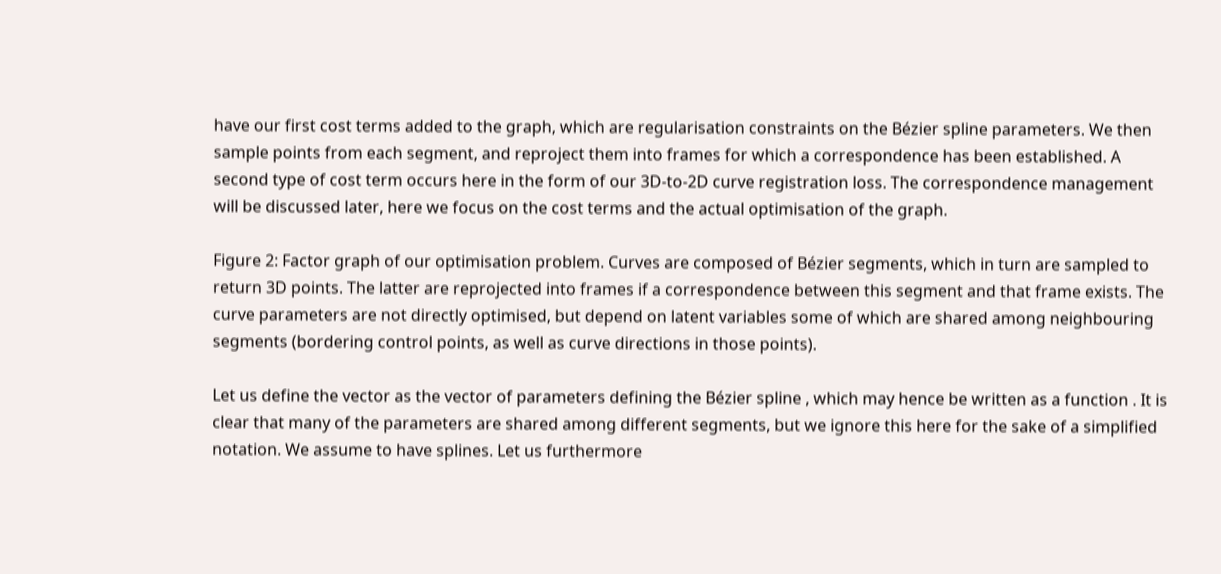have our first cost terms added to the graph, which are regularisation constraints on the Bézier spline parameters. We then sample points from each segment, and reproject them into frames for which a correspondence has been established. A second type of cost term occurs here in the form of our 3D-to-2D curve registration loss. The correspondence management will be discussed later, here we focus on the cost terms and the actual optimisation of the graph.

Figure 2: Factor graph of our optimisation problem. Curves are composed of Bézier segments, which in turn are sampled to return 3D points. The latter are reprojected into frames if a correspondence between this segment and that frame exists. The curve parameters are not directly optimised, but depend on latent variables some of which are shared among neighbouring segments (bordering control points, as well as curve directions in those points).

Let us define the vector as the vector of parameters defining the Bézier spline , which may hence be written as a function . It is clear that many of the parameters are shared among different segments, but we ignore this here for the sake of a simplified notation. We assume to have splines. Let us furthermore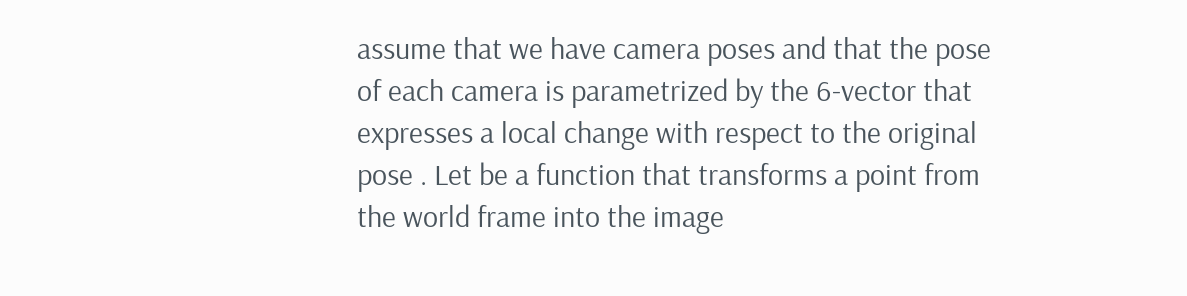assume that we have camera poses and that the pose of each camera is parametrized by the 6-vector that expresses a local change with respect to the original pose . Let be a function that transforms a point from the world frame into the image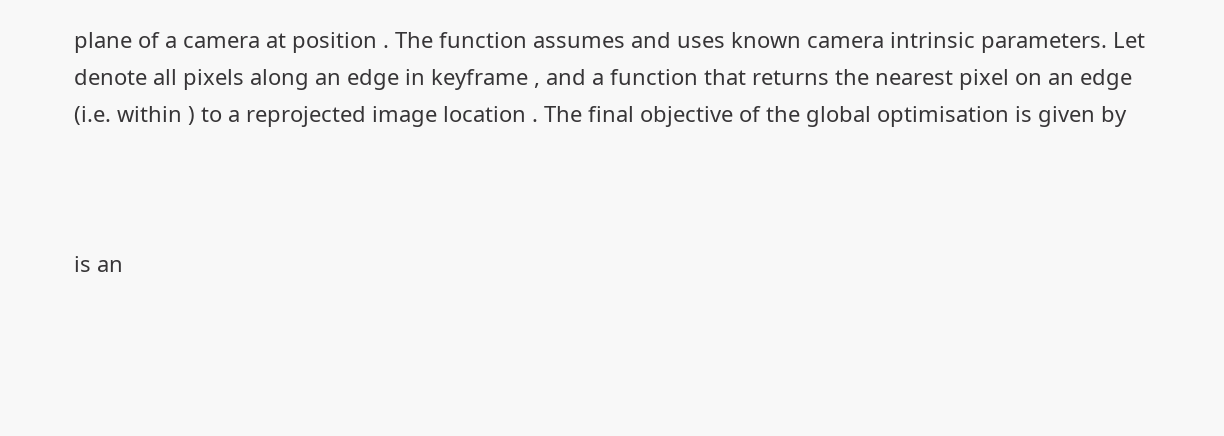plane of a camera at position . The function assumes and uses known camera intrinsic parameters. Let denote all pixels along an edge in keyframe , and a function that returns the nearest pixel on an edge (i.e. within ) to a reprojected image location . The final objective of the global optimisation is given by



is an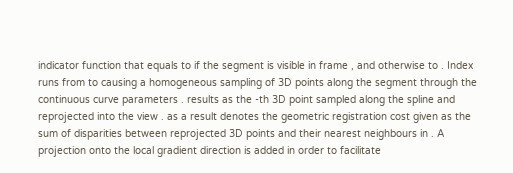indicator function that equals to if the segment is visible in frame , and otherwise to . Index runs from to causing a homogeneous sampling of 3D points along the segment through the continuous curve parameters . results as the -th 3D point sampled along the spline and reprojected into the view . as a result denotes the geometric registration cost given as the sum of disparities between reprojected 3D points and their nearest neighbours in . A projection onto the local gradient direction is added in order to facilitate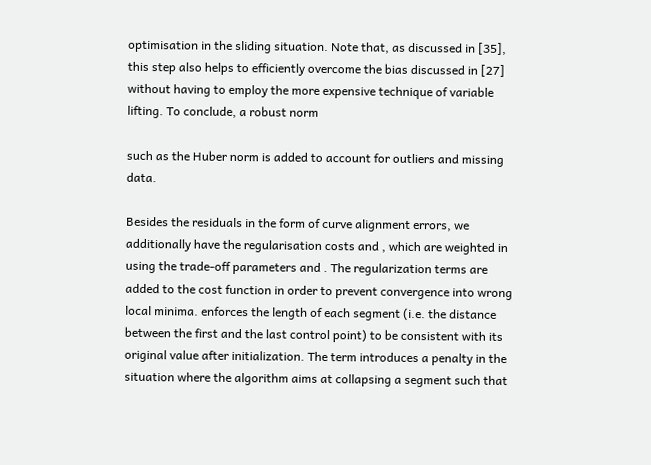optimisation in the sliding situation. Note that, as discussed in [35], this step also helps to efficiently overcome the bias discussed in [27] without having to employ the more expensive technique of variable lifting. To conclude, a robust norm

such as the Huber norm is added to account for outliers and missing data.

Besides the residuals in the form of curve alignment errors, we additionally have the regularisation costs and , which are weighted in using the trade-off parameters and . The regularization terms are added to the cost function in order to prevent convergence into wrong local minima. enforces the length of each segment (i.e. the distance between the first and the last control point) to be consistent with its original value after initialization. The term introduces a penalty in the situation where the algorithm aims at collapsing a segment such that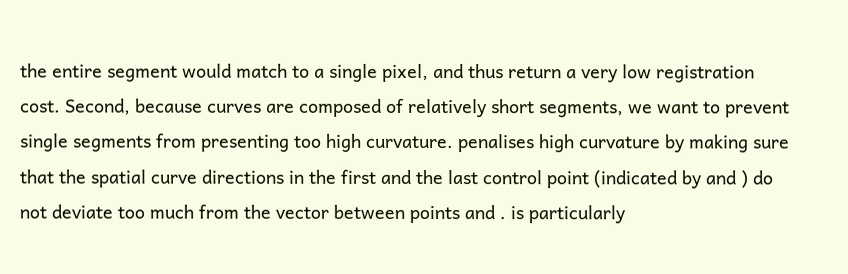the entire segment would match to a single pixel, and thus return a very low registration cost. Second, because curves are composed of relatively short segments, we want to prevent single segments from presenting too high curvature. penalises high curvature by making sure that the spatial curve directions in the first and the last control point (indicated by and ) do not deviate too much from the vector between points and . is particularly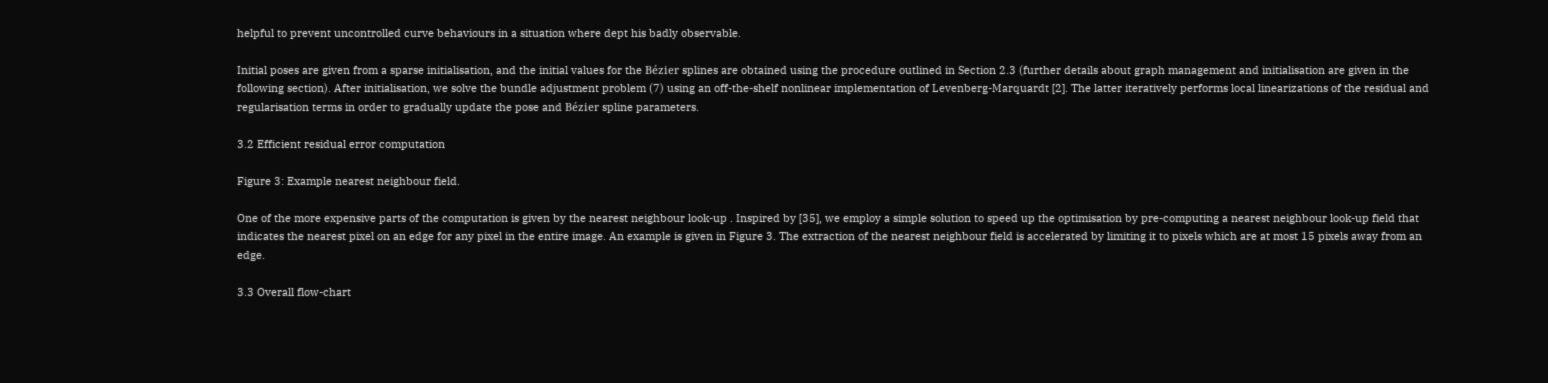helpful to prevent uncontrolled curve behaviours in a situation where dept his badly observable.

Initial poses are given from a sparse initialisation, and the initial values for the Bézier splines are obtained using the procedure outlined in Section 2.3 (further details about graph management and initialisation are given in the following section). After initialisation, we solve the bundle adjustment problem (7) using an off-the-shelf nonlinear implementation of Levenberg-Marquardt [2]. The latter iteratively performs local linearizations of the residual and regularisation terms in order to gradually update the pose and Bézier spline parameters.

3.2 Efficient residual error computation

Figure 3: Example nearest neighbour field.

One of the more expensive parts of the computation is given by the nearest neighbour look-up . Inspired by [35], we employ a simple solution to speed up the optimisation by pre-computing a nearest neighbour look-up field that indicates the nearest pixel on an edge for any pixel in the entire image. An example is given in Figure 3. The extraction of the nearest neighbour field is accelerated by limiting it to pixels which are at most 15 pixels away from an edge.

3.3 Overall flow-chart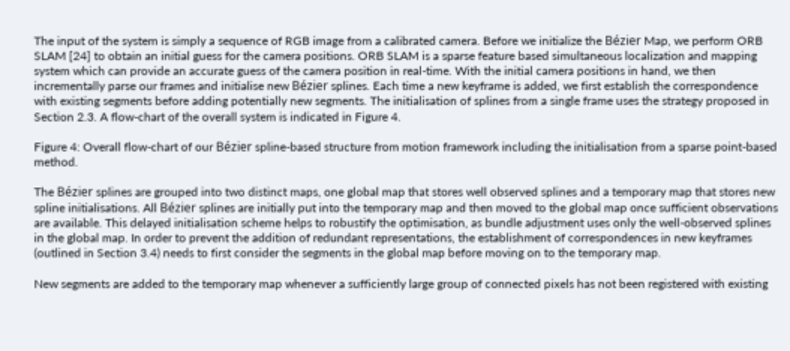The input of the system is simply a sequence of RGB image from a calibrated camera. Before we initialize the Bézier Map, we perform ORB SLAM [24] to obtain an initial guess for the camera positions. ORB SLAM is a sparse feature based simultaneous localization and mapping system which can provide an accurate guess of the camera position in real-time. With the initial camera positions in hand, we then incrementally parse our frames and initialise new Bézier splines. Each time a new keyframe is added, we first establish the correspondence with existing segments before adding potentially new segments. The initialisation of splines from a single frame uses the strategy proposed in Section 2.3. A flow-chart of the overall system is indicated in Figure 4.

Figure 4: Overall flow-chart of our Bézier spline-based structure from motion framework including the initialisation from a sparse point-based method.

The Bézier splines are grouped into two distinct maps, one global map that stores well observed splines and a temporary map that stores new spline initialisations. All Bézier splines are initially put into the temporary map and then moved to the global map once sufficient observations are available. This delayed initialisation scheme helps to robustify the optimisation, as bundle adjustment uses only the well-observed splines in the global map. In order to prevent the addition of redundant representations, the establishment of correspondences in new keyframes (outlined in Section 3.4) needs to first consider the segments in the global map before moving on to the temporary map.

New segments are added to the temporary map whenever a sufficiently large group of connected pixels has not been registered with existing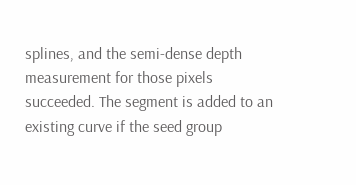splines, and the semi-dense depth measurement for those pixels succeeded. The segment is added to an existing curve if the seed group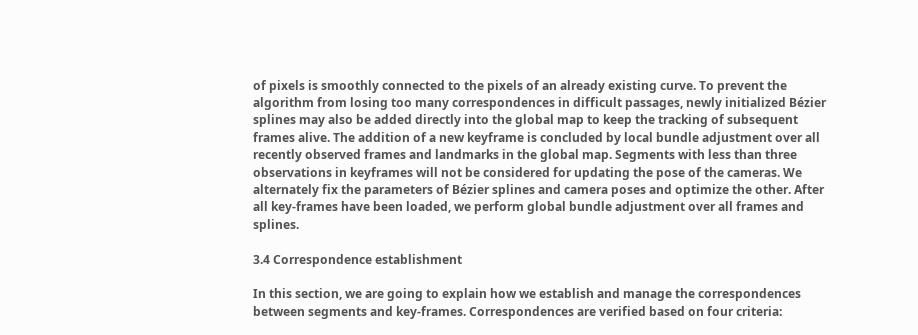of pixels is smoothly connected to the pixels of an already existing curve. To prevent the algorithm from losing too many correspondences in difficult passages, newly initialized Bézier splines may also be added directly into the global map to keep the tracking of subsequent frames alive. The addition of a new keyframe is concluded by local bundle adjustment over all recently observed frames and landmarks in the global map. Segments with less than three observations in keyframes will not be considered for updating the pose of the cameras. We alternately fix the parameters of Bézier splines and camera poses and optimize the other. After all key-frames have been loaded, we perform global bundle adjustment over all frames and splines.

3.4 Correspondence establishment

In this section, we are going to explain how we establish and manage the correspondences between segments and key-frames. Correspondences are verified based on four criteria: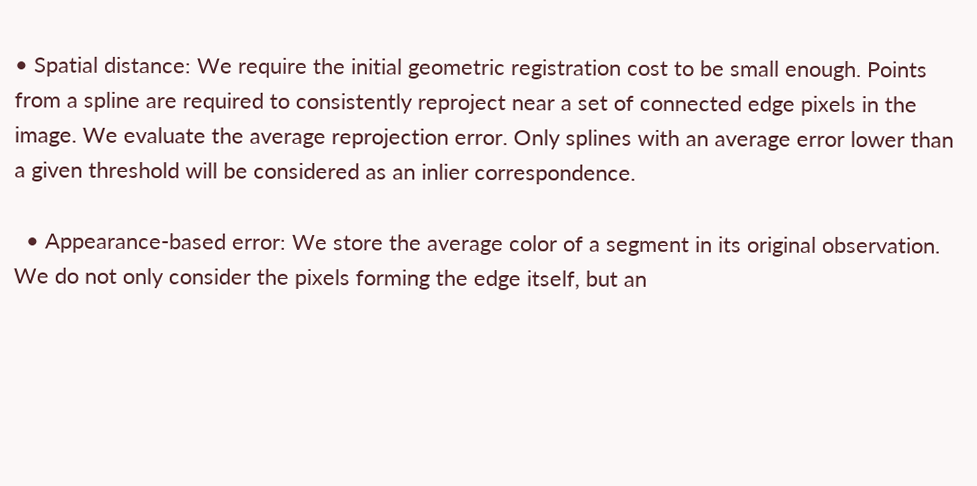• Spatial distance: We require the initial geometric registration cost to be small enough. Points from a spline are required to consistently reproject near a set of connected edge pixels in the image. We evaluate the average reprojection error. Only splines with an average error lower than a given threshold will be considered as an inlier correspondence.

  • Appearance-based error: We store the average color of a segment in its original observation. We do not only consider the pixels forming the edge itself, but an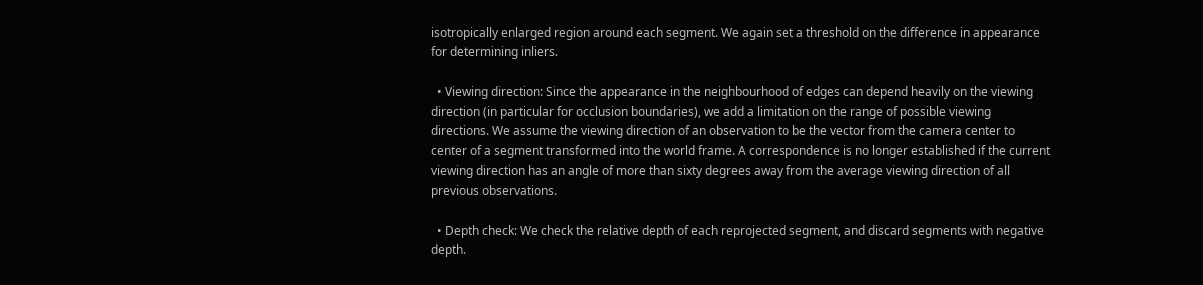isotropically enlarged region around each segment. We again set a threshold on the difference in appearance for determining inliers.

  • Viewing direction: Since the appearance in the neighbourhood of edges can depend heavily on the viewing direction (in particular for occlusion boundaries), we add a limitation on the range of possible viewing directions. We assume the viewing direction of an observation to be the vector from the camera center to center of a segment transformed into the world frame. A correspondence is no longer established if the current viewing direction has an angle of more than sixty degrees away from the average viewing direction of all previous observations.

  • Depth check: We check the relative depth of each reprojected segment, and discard segments with negative depth.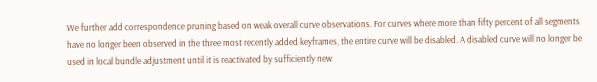We further add correspondence pruning based on weak overall curve observations. For curves where more than fifty percent of all segments have no longer been observed in the three most recently added keyframes, the entire curve will be disabled. A disabled curve will no longer be used in local bundle adjustment until it is reactivated by sufficiently new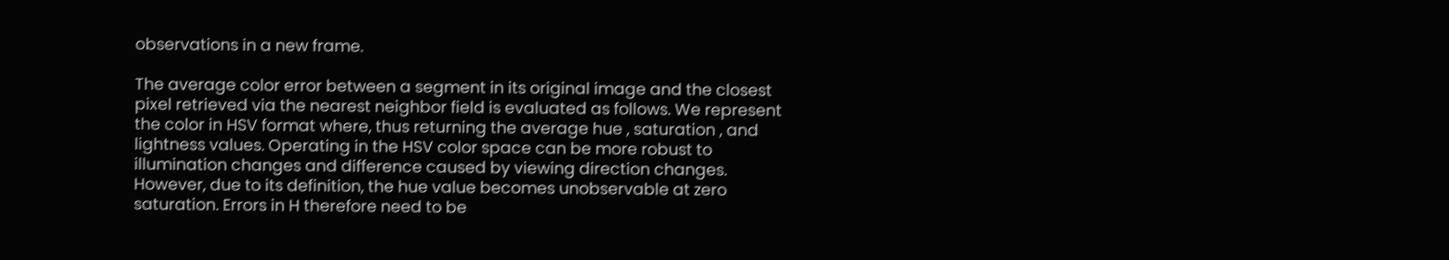observations in a new frame.

The average color error between a segment in its original image and the closest pixel retrieved via the nearest neighbor field is evaluated as follows. We represent the color in HSV format where, thus returning the average hue , saturation , and lightness values. Operating in the HSV color space can be more robust to illumination changes and difference caused by viewing direction changes. However, due to its definition, the hue value becomes unobservable at zero saturation. Errors in H therefore need to be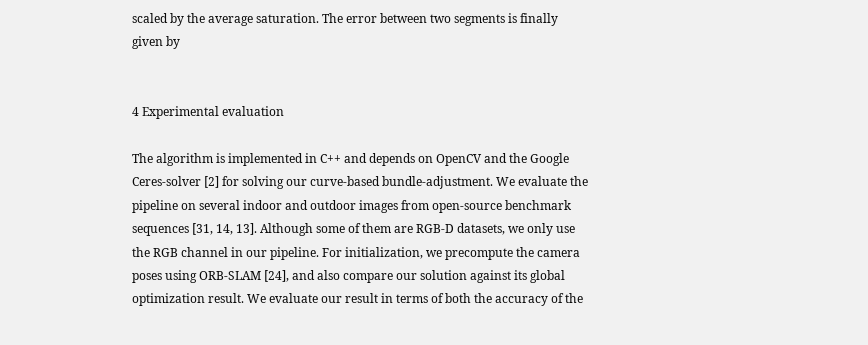scaled by the average saturation. The error between two segments is finally given by


4 Experimental evaluation

The algorithm is implemented in C++ and depends on OpenCV and the Google Ceres-solver [2] for solving our curve-based bundle-adjustment. We evaluate the pipeline on several indoor and outdoor images from open-source benchmark sequences [31, 14, 13]. Although some of them are RGB-D datasets, we only use the RGB channel in our pipeline. For initialization, we precompute the camera poses using ORB-SLAM [24], and also compare our solution against its global optimization result. We evaluate our result in terms of both the accuracy of the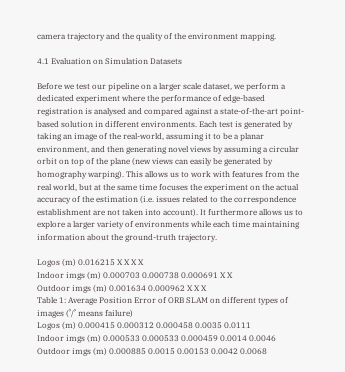camera trajectory and the quality of the environment mapping.

4.1 Evaluation on Simulation Datasets

Before we test our pipeline on a larger scale dataset, we perform a dedicated experiment where the performance of edge-based registration is analysed and compared against a state-of-the-art point-based solution in different environments. Each test is generated by taking an image of the real-world, assuming it to be a planar environment, and then generating novel views by assuming a circular orbit on top of the plane (new views can easily be generated by homography warping). This allows us to work with features from the real world, but at the same time focuses the experiment on the actual accuracy of the estimation (i.e. issues related to the correspondence establishment are not taken into account). It furthermore allows us to explore a larger variety of environments while each time maintaining information about the ground-truth trajectory.

Logos (m) 0.016215 X X X X
Indoor imgs (m) 0.000703 0.000738 0.000691 X X
Outdoor imgs (m) 0.001634 0.000962 X X X
Table 1: Average Position Error of ORB SLAM on different types of images (’/’ means failure)
Logos (m) 0.000415 0.000312 0.000458 0.0035 0.0111
Indoor imgs (m) 0.000533 0.000533 0.000459 0.0014 0.0046
Outdoor imgs (m) 0.000885 0.0015 0.00153 0.0042 0.0068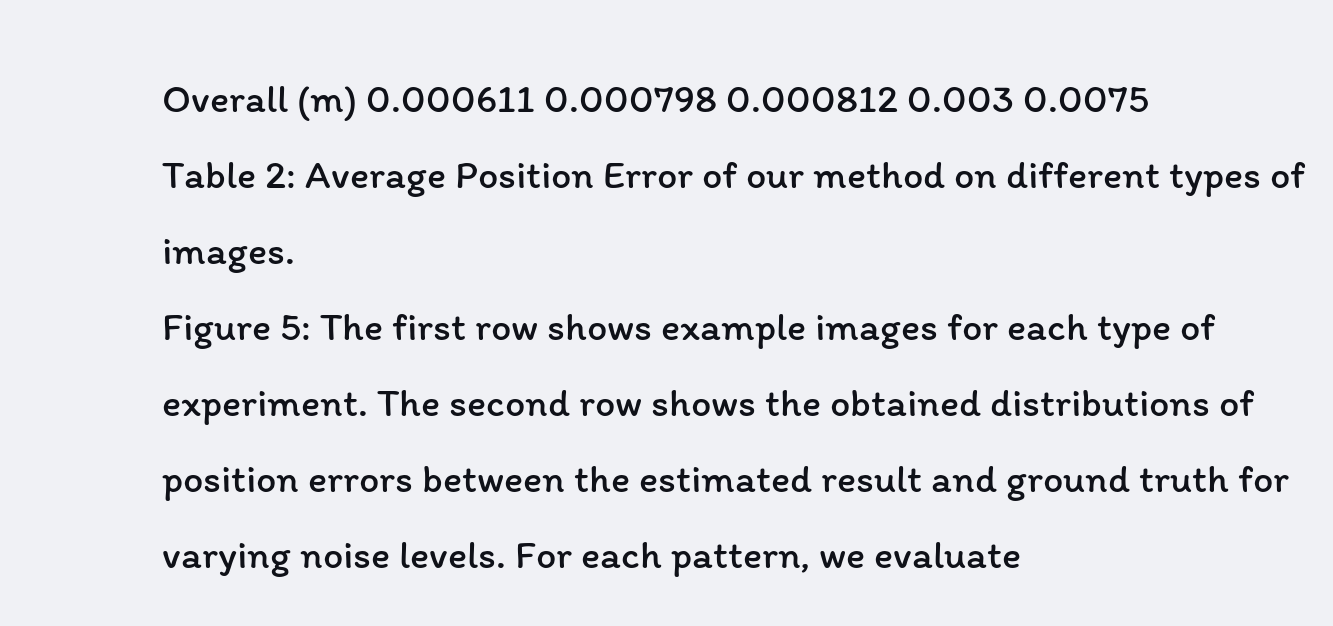Overall (m) 0.000611 0.000798 0.000812 0.003 0.0075
Table 2: Average Position Error of our method on different types of images.
Figure 5: The first row shows example images for each type of experiment. The second row shows the obtained distributions of position errors between the estimated result and ground truth for varying noise levels. For each pattern, we evaluate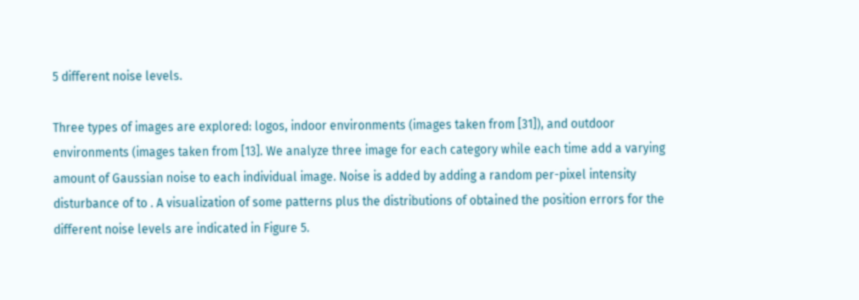5 different noise levels.

Three types of images are explored: logos, indoor environments (images taken from [31]), and outdoor environments (images taken from [13]. We analyze three image for each category while each time add a varying amount of Gaussian noise to each individual image. Noise is added by adding a random per-pixel intensity disturbance of to . A visualization of some patterns plus the distributions of obtained the position errors for the different noise levels are indicated in Figure 5.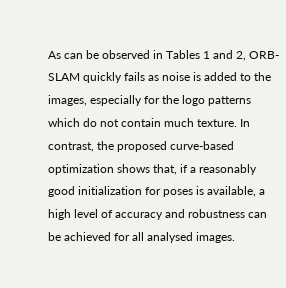As can be observed in Tables 1 and 2, ORB-SLAM quickly fails as noise is added to the images, especially for the logo patterns which do not contain much texture. In contrast, the proposed curve-based optimization shows that, if a reasonably good initialization for poses is available, a high level of accuracy and robustness can be achieved for all analysed images.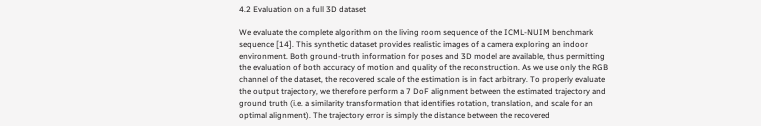4.2 Evaluation on a full 3D dataset

We evaluate the complete algorithm on the living room sequence of the ICML-NUIM benchmark sequence [14]. This synthetic dataset provides realistic images of a camera exploring an indoor environment. Both ground-truth information for poses and 3D model are available, thus permitting the evaluation of both accuracy of motion and quality of the reconstruction. As we use only the RGB channel of the dataset, the recovered scale of the estimation is in fact arbitrary. To properly evaluate the output trajectory, we therefore perform a 7 DoF alignment between the estimated trajectory and ground truth (i.e. a similarity transformation that identifies rotation, translation, and scale for an optimal alignment). The trajectory error is simply the distance between the recovered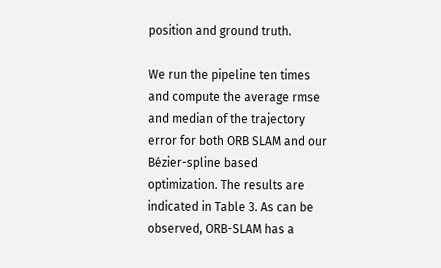position and ground truth.

We run the pipeline ten times and compute the average rmse and median of the trajectory error for both ORB SLAM and our Bézier-spline based optimization. The results are indicated in Table 3. As can be observed, ORB-SLAM has a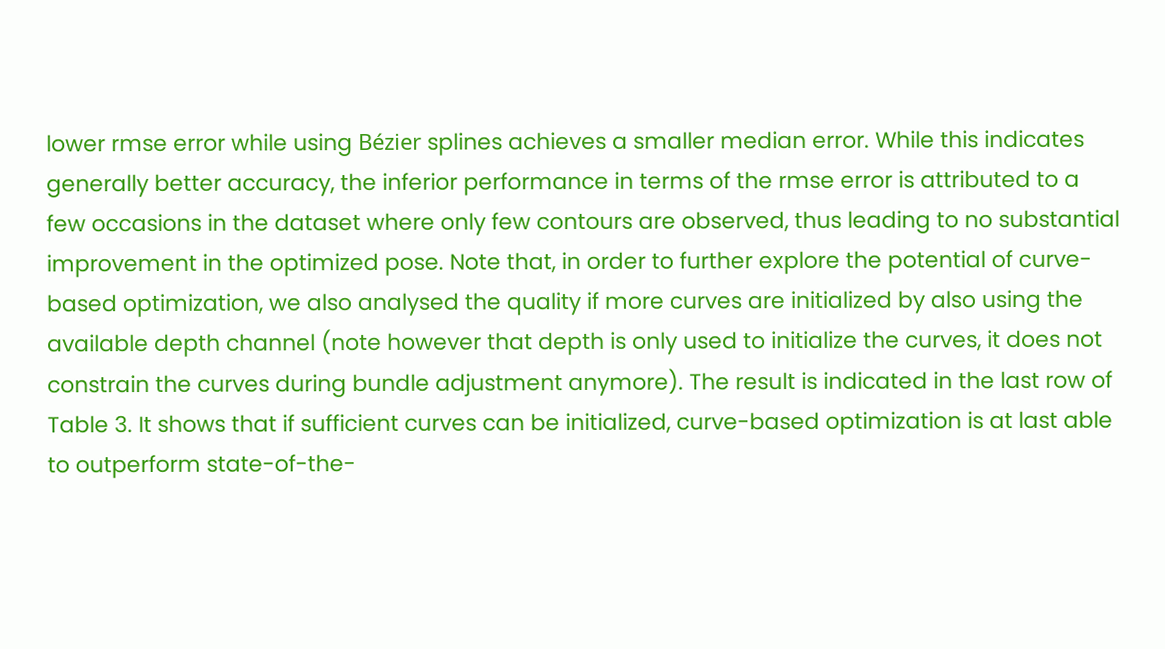lower rmse error while using Bézier splines achieves a smaller median error. While this indicates generally better accuracy, the inferior performance in terms of the rmse error is attributed to a few occasions in the dataset where only few contours are observed, thus leading to no substantial improvement in the optimized pose. Note that, in order to further explore the potential of curve-based optimization, we also analysed the quality if more curves are initialized by also using the available depth channel (note however that depth is only used to initialize the curves, it does not constrain the curves during bundle adjustment anymore). The result is indicated in the last row of Table 3. It shows that if sufficient curves can be initialized, curve-based optimization is at last able to outperform state-of-the-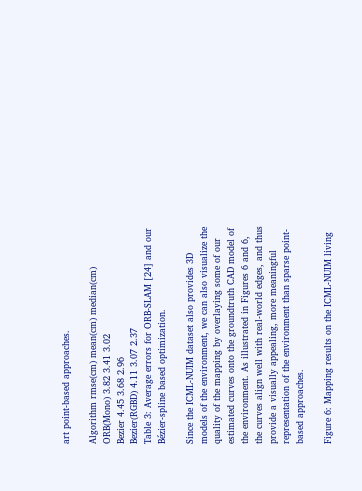art point-based approaches.

Algorithm rmse(cm) mean(cm) median(cm)
ORB(Mono) 3.82 3.41 3.02
Bezier 4.45 3.68 2.96
Bezier(RGBD) 4.11 3.07 2.37
Table 3: Average errors for ORB-SLAM [24] and our Bézier-spline based optimization.

Since the ICML-NUIM dataset also provides 3D models of the environment, we can also visualize the quality of the mapping by overlaying some of our estimated curves onto the groundtruth CAD model of the environment. As illustrated in Figures 6 and 6, the curves align well with real-world edges, and thus provide a visually appealing, more meaningful representation of the environment than sparse point-based approaches.

Figure 6: Mapping results on the ICML-NUIM living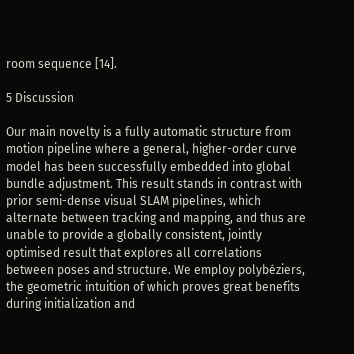room sequence [14].

5 Discussion

Our main novelty is a fully automatic structure from motion pipeline where a general, higher-order curve model has been successfully embedded into global bundle adjustment. This result stands in contrast with prior semi-dense visual SLAM pipelines, which alternate between tracking and mapping, and thus are unable to provide a globally consistent, jointly optimised result that explores all correlations between poses and structure. We employ polybéziers, the geometric intuition of which proves great benefits during initialization and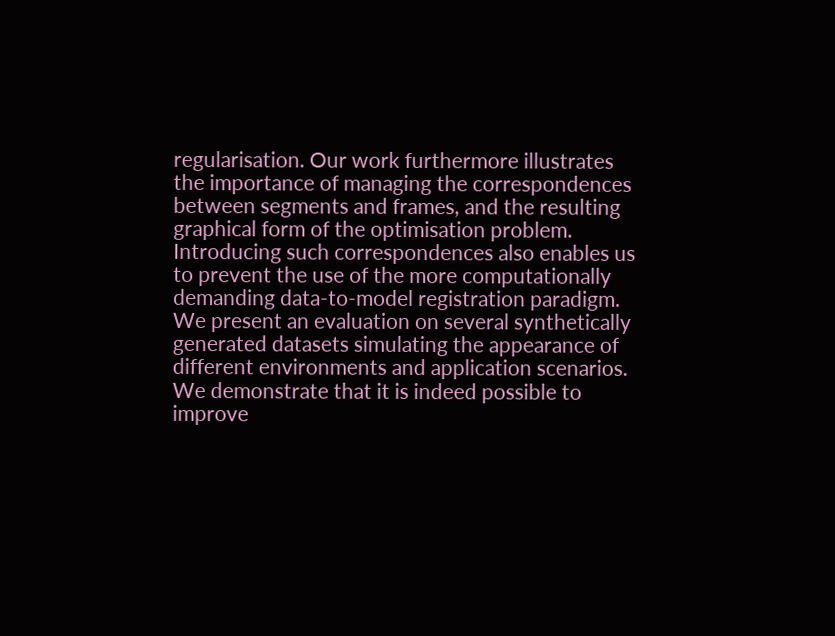regularisation. Our work furthermore illustrates the importance of managing the correspondences between segments and frames, and the resulting graphical form of the optimisation problem. Introducing such correspondences also enables us to prevent the use of the more computationally demanding data-to-model registration paradigm. We present an evaluation on several synthetically generated datasets simulating the appearance of different environments and application scenarios. We demonstrate that it is indeed possible to improve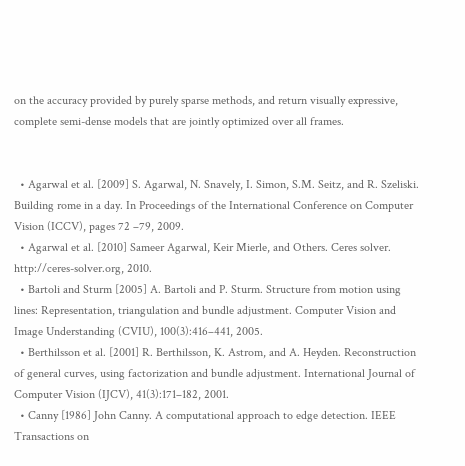on the accuracy provided by purely sparse methods, and return visually expressive, complete semi-dense models that are jointly optimized over all frames.


  • Agarwal et al. [2009] S. Agarwal, N. Snavely, I. Simon, S.M. Seitz, and R. Szeliski. Building rome in a day. In Proceedings of the International Conference on Computer Vision (ICCV), pages 72 –79, 2009.
  • Agarwal et al. [2010] Sameer Agarwal, Keir Mierle, and Others. Ceres solver. http://ceres-solver.org, 2010.
  • Bartoli and Sturm [2005] A. Bartoli and P. Sturm. Structure from motion using lines: Representation, triangulation and bundle adjustment. Computer Vision and Image Understanding (CVIU), 100(3):416–441, 2005.
  • Berthilsson et al. [2001] R. Berthilsson, K. Astrom, and A. Heyden. Reconstruction of general curves, using factorization and bundle adjustment. International Journal of Computer Vision (IJCV), 41(3):171–182, 2001.
  • Canny [1986] John Canny. A computational approach to edge detection. IEEE Transactions on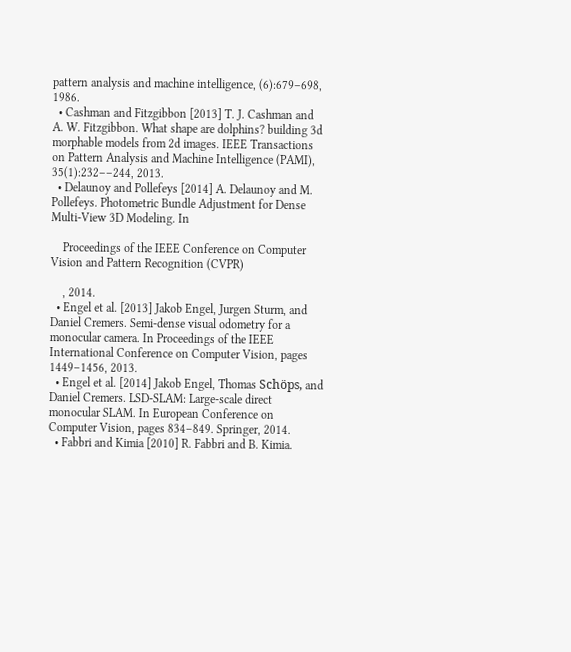pattern analysis and machine intelligence, (6):679–698, 1986.
  • Cashman and Fitzgibbon [2013] T. J. Cashman and A. W. Fitzgibbon. What shape are dolphins? building 3d morphable models from 2d images. IEEE Transactions on Pattern Analysis and Machine Intelligence (PAMI), 35(1):232––244, 2013.
  • Delaunoy and Pollefeys [2014] A. Delaunoy and M. Pollefeys. Photometric Bundle Adjustment for Dense Multi-View 3D Modeling. In

    Proceedings of the IEEE Conference on Computer Vision and Pattern Recognition (CVPR)

    , 2014.
  • Engel et al. [2013] Jakob Engel, Jurgen Sturm, and Daniel Cremers. Semi-dense visual odometry for a monocular camera. In Proceedings of the IEEE International Conference on Computer Vision, pages 1449–1456, 2013.
  • Engel et al. [2014] Jakob Engel, Thomas Schöps, and Daniel Cremers. LSD-SLAM: Large-scale direct monocular SLAM. In European Conference on Computer Vision, pages 834–849. Springer, 2014.
  • Fabbri and Kimia [2010] R. Fabbri and B. Kimia.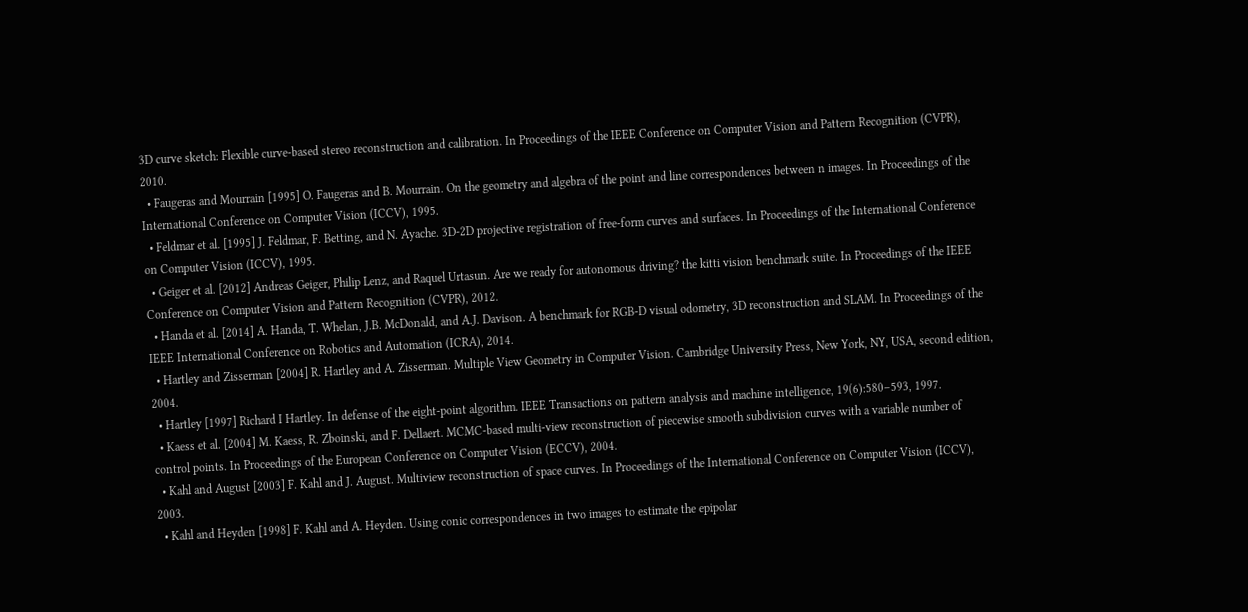3D curve sketch: Flexible curve-based stereo reconstruction and calibration. In Proceedings of the IEEE Conference on Computer Vision and Pattern Recognition (CVPR), 2010.
  • Faugeras and Mourrain [1995] O. Faugeras and B. Mourrain. On the geometry and algebra of the point and line correspondences between n images. In Proceedings of the International Conference on Computer Vision (ICCV), 1995.
  • Feldmar et al. [1995] J. Feldmar, F. Betting, and N. Ayache. 3D-2D projective registration of free-form curves and surfaces. In Proceedings of the International Conference on Computer Vision (ICCV), 1995.
  • Geiger et al. [2012] Andreas Geiger, Philip Lenz, and Raquel Urtasun. Are we ready for autonomous driving? the kitti vision benchmark suite. In Proceedings of the IEEE Conference on Computer Vision and Pattern Recognition (CVPR), 2012.
  • Handa et al. [2014] A. Handa, T. Whelan, J.B. McDonald, and A.J. Davison. A benchmark for RGB-D visual odometry, 3D reconstruction and SLAM. In Proceedings of the IEEE International Conference on Robotics and Automation (ICRA), 2014.
  • Hartley and Zisserman [2004] R. Hartley and A. Zisserman. Multiple View Geometry in Computer Vision. Cambridge University Press, New York, NY, USA, second edition, 2004.
  • Hartley [1997] Richard I Hartley. In defense of the eight-point algorithm. IEEE Transactions on pattern analysis and machine intelligence, 19(6):580–593, 1997.
  • Kaess et al. [2004] M. Kaess, R. Zboinski, and F. Dellaert. MCMC-based multi-view reconstruction of piecewise smooth subdivision curves with a variable number of control points. In Proceedings of the European Conference on Computer Vision (ECCV), 2004.
  • Kahl and August [2003] F. Kahl and J. August. Multiview reconstruction of space curves. In Proceedings of the International Conference on Computer Vision (ICCV), 2003.
  • Kahl and Heyden [1998] F. Kahl and A. Heyden. Using conic correspondences in two images to estimate the epipolar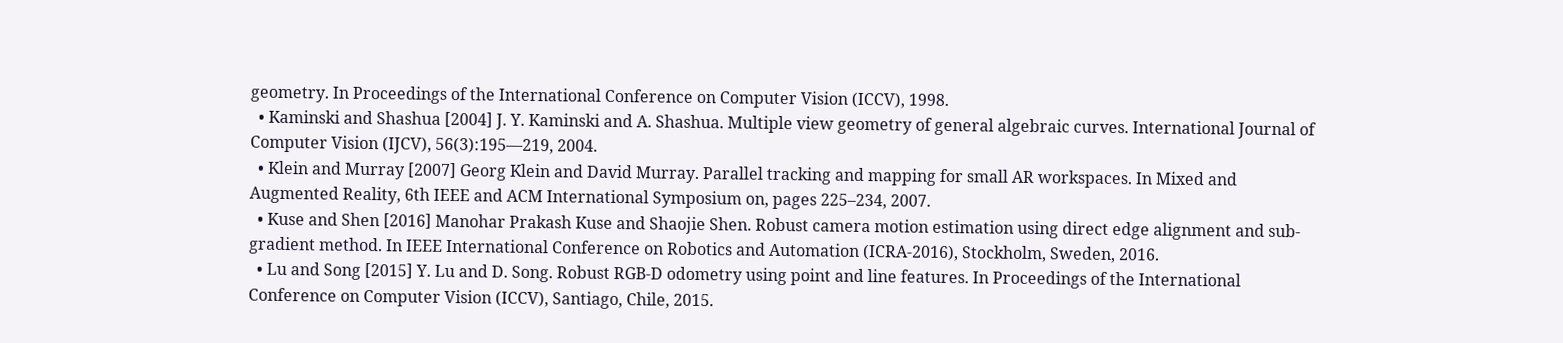geometry. In Proceedings of the International Conference on Computer Vision (ICCV), 1998.
  • Kaminski and Shashua [2004] J. Y. Kaminski and A. Shashua. Multiple view geometry of general algebraic curves. International Journal of Computer Vision (IJCV), 56(3):195––219, 2004.
  • Klein and Murray [2007] Georg Klein and David Murray. Parallel tracking and mapping for small AR workspaces. In Mixed and Augmented Reality, 6th IEEE and ACM International Symposium on, pages 225–234, 2007.
  • Kuse and Shen [2016] Manohar Prakash Kuse and Shaojie Shen. Robust camera motion estimation using direct edge alignment and sub-gradient method. In IEEE International Conference on Robotics and Automation (ICRA-2016), Stockholm, Sweden, 2016.
  • Lu and Song [2015] Y. Lu and D. Song. Robust RGB-D odometry using point and line features. In Proceedings of the International Conference on Computer Vision (ICCV), Santiago, Chile, 2015.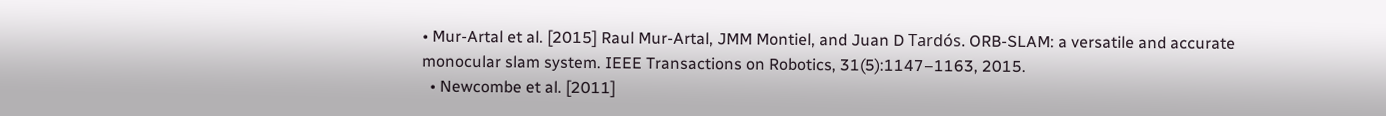• Mur-Artal et al. [2015] Raul Mur-Artal, JMM Montiel, and Juan D Tardós. ORB-SLAM: a versatile and accurate monocular slam system. IEEE Transactions on Robotics, 31(5):1147–1163, 2015.
  • Newcombe et al. [2011]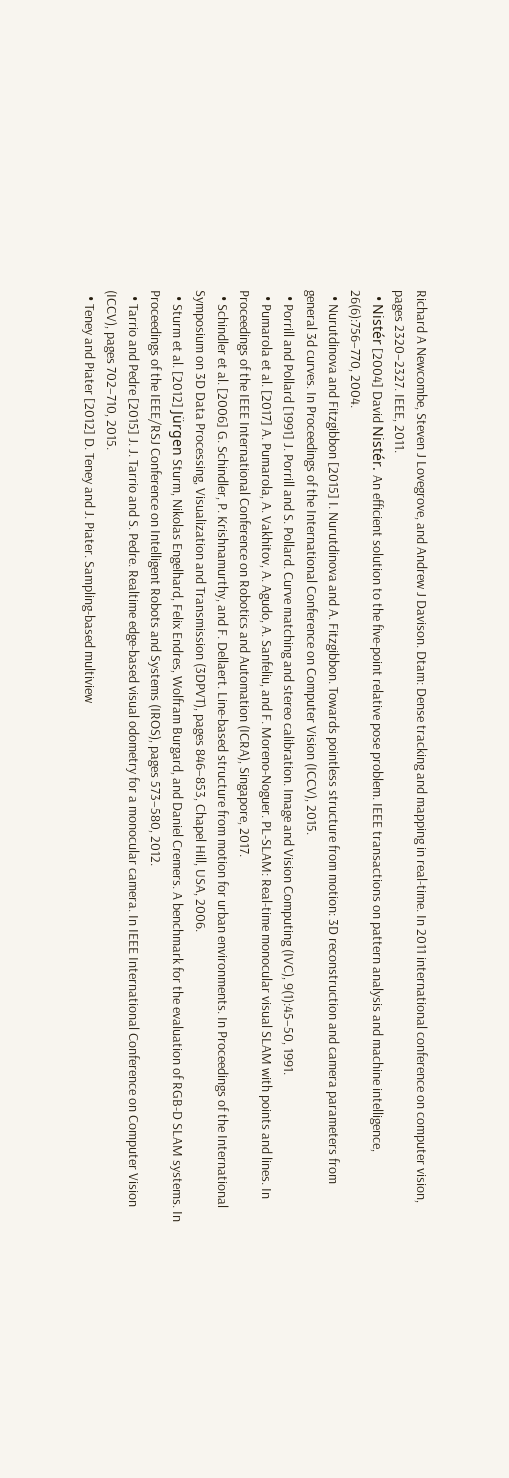Richard A Newcombe, Steven J Lovegrove, and Andrew J Davison. Dtam: Dense tracking and mapping in real-time. In 2011 international conference on computer vision, pages 2320–2327. IEEE, 2011.
  • Nistér [2004] David Nistér. An efficient solution to the five-point relative pose problem. IEEE transactions on pattern analysis and machine intelligence, 26(6):756–770, 2004.
  • Nurutdinova and Fitzgibbon [2015] I. Nurutdinova and A. Fitzgibbon. Towards pointless structure from motion: 3D reconstruction and camera parameters from general 3d curves. In Proceedings of the International Conference on Computer Vision (ICCV), 2015.
  • Porrill and Pollard [1991] J. Porrill and S. Pollard. Curve matching and stereo calibration. Image and Vision Computing (IVC), 9(1):45–50, 1991.
  • Pumarola et al. [2017] A. Pumarola, A. Vakhitov, A. Agudo, A. Sanfeliu, and F. Moreno-Noguer. PL-SLAM: Real-time monocular visual SLAM with points and lines. In Proceedings of the IEEE International Conference on Robotics and Automation (ICRA), Singapore, 2017.
  • Schindler et al. [2006] G. Schindler, P. Krishnamurthy, and F. Dellaert. Line-based structure from motion for urban environments. In Proceedings of the International Symposium on 3D Data Processing, Visualization and Transmission (3DPVT), pages 846–853, Chapel Hill, USA, 2006.
  • Sturm et al. [2012] Jürgen Sturm, Nikolas Engelhard, Felix Endres, Wolfram Burgard, and Daniel Cremers. A benchmark for the evaluation of RGB-D SLAM systems. In Proceedings of the IEEE/RSJ Conference on Intelligent Robots and Systems (IROS), pages 573–580, 2012.
  • Tarrio and Pedre [2015] J. J. Tarrio and S. Pedre. Realtime edge-based visual odometry for a monocular camera. In IEEE International Conference on Computer Vision (ICCV), pages 702–710, 2015.
  • Teney and Piater [2012] D. Teney and J. Piater. Sampling-based multiview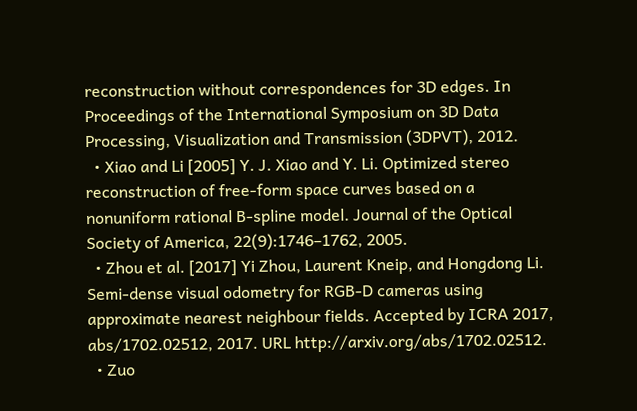reconstruction without correspondences for 3D edges. In Proceedings of the International Symposium on 3D Data Processing, Visualization and Transmission (3DPVT), 2012.
  • Xiao and Li [2005] Y. J. Xiao and Y. Li. Optimized stereo reconstruction of free-form space curves based on a nonuniform rational B-spline model. Journal of the Optical Society of America, 22(9):1746–1762, 2005.
  • Zhou et al. [2017] Yi Zhou, Laurent Kneip, and Hongdong Li. Semi-dense visual odometry for RGB-D cameras using approximate nearest neighbour fields. Accepted by ICRA 2017, abs/1702.02512, 2017. URL http://arxiv.org/abs/1702.02512.
  • Zuo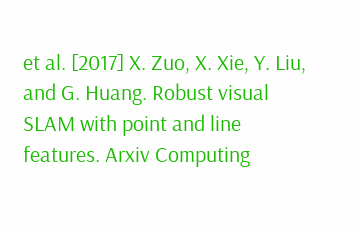et al. [2017] X. Zuo, X. Xie, Y. Liu, and G. Huang. Robust visual SLAM with point and line features. Arxiv Computing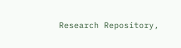Research Repository,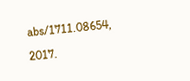abs/1711.08654, 2017.